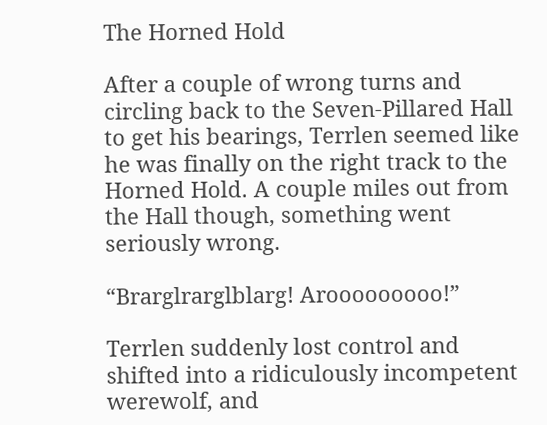The Horned Hold

After a couple of wrong turns and circling back to the Seven-Pillared Hall to get his bearings, Terrlen seemed like he was finally on the right track to the Horned Hold. A couple miles out from the Hall though, something went seriously wrong.

“Brarglrarglblarg! Arooooooooo!”

Terrlen suddenly lost control and shifted into a ridiculously incompetent werewolf, and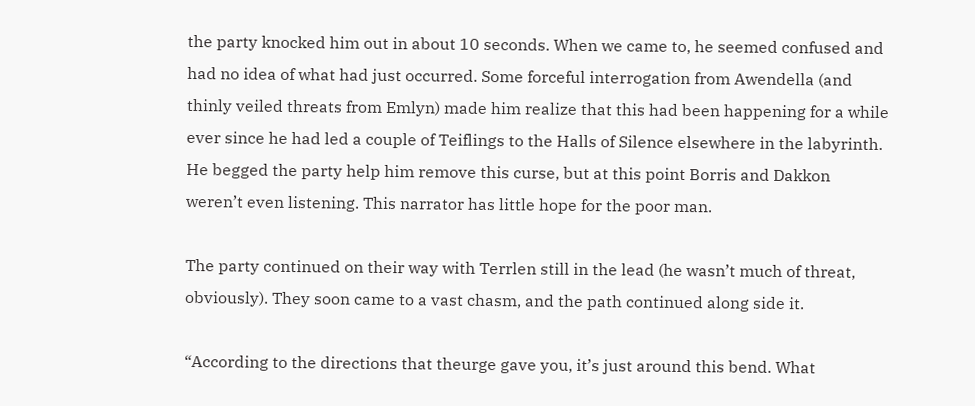the party knocked him out in about 10 seconds. When we came to, he seemed confused and had no idea of what had just occurred. Some forceful interrogation from Awendella (and thinly veiled threats from Emlyn) made him realize that this had been happening for a while ever since he had led a couple of Teiflings to the Halls of Silence elsewhere in the labyrinth. He begged the party help him remove this curse, but at this point Borris and Dakkon weren’t even listening. This narrator has little hope for the poor man.

The party continued on their way with Terrlen still in the lead (he wasn’t much of threat, obviously). They soon came to a vast chasm, and the path continued along side it.

“According to the directions that theurge gave you, it’s just around this bend. What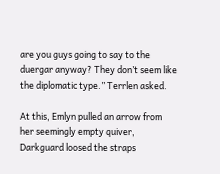are you guys going to say to the duergar anyway? They don’t seem like the diplomatic type.” Terrlen asked.

At this, Emlyn pulled an arrow from her seemingly empty quiver, Darkguard loosed the straps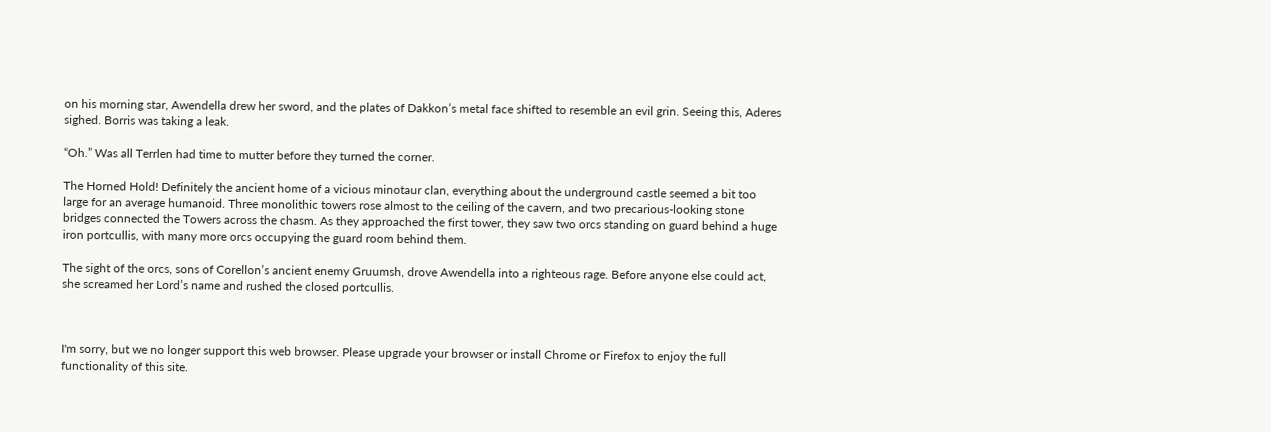on his morning star, Awendella drew her sword, and the plates of Dakkon’s metal face shifted to resemble an evil grin. Seeing this, Aderes sighed. Borris was taking a leak.

“Oh.” Was all Terrlen had time to mutter before they turned the corner.

The Horned Hold! Definitely the ancient home of a vicious minotaur clan, everything about the underground castle seemed a bit too large for an average humanoid. Three monolithic towers rose almost to the ceiling of the cavern, and two precarious-looking stone bridges connected the Towers across the chasm. As they approached the first tower, they saw two orcs standing on guard behind a huge iron portcullis, with many more orcs occupying the guard room behind them.

The sight of the orcs, sons of Corellon’s ancient enemy Gruumsh, drove Awendella into a righteous rage. Before anyone else could act, she screamed her Lord’s name and rushed the closed portcullis.



I'm sorry, but we no longer support this web browser. Please upgrade your browser or install Chrome or Firefox to enjoy the full functionality of this site.